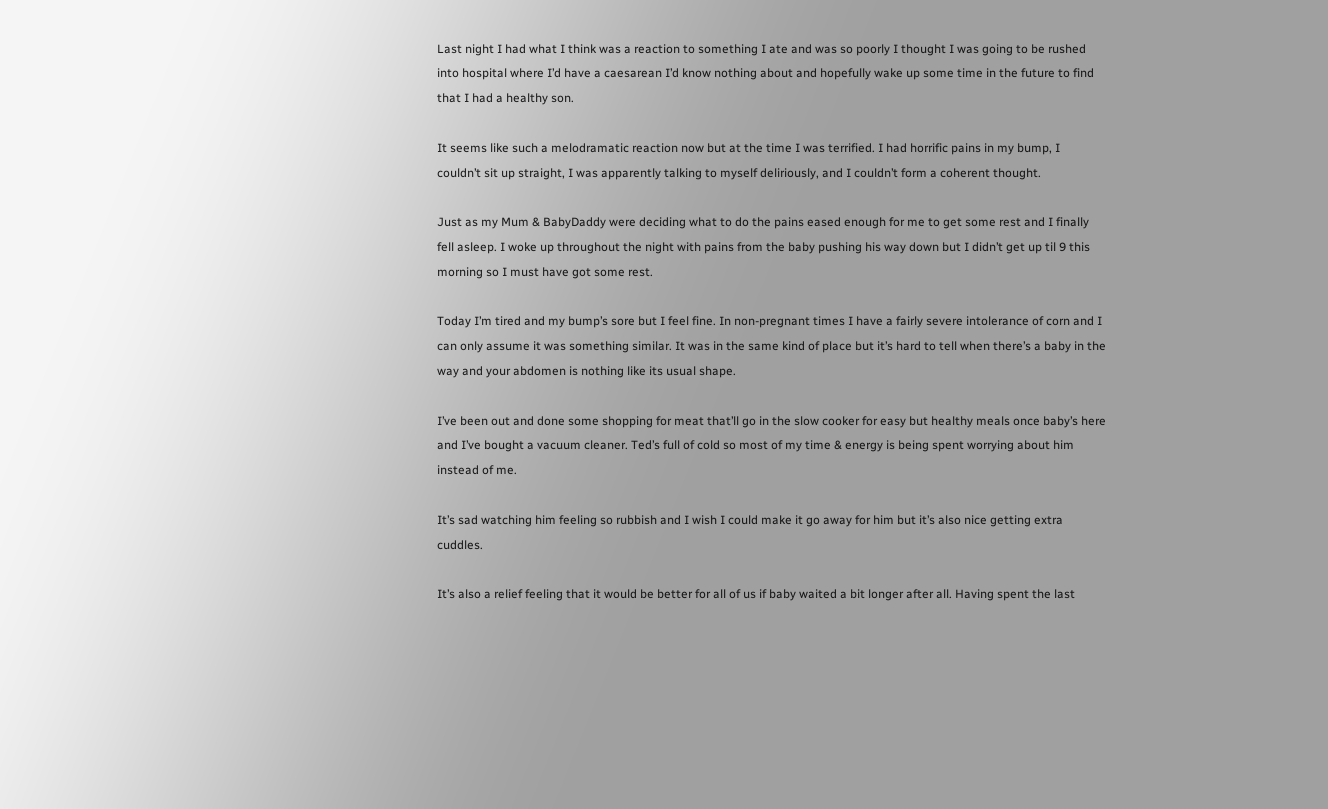Last night I had what I think was a reaction to something I ate and was so poorly I thought I was going to be rushed into hospital where I’d have a caesarean I’d know nothing about and hopefully wake up some time in the future to find that I had a healthy son.

It seems like such a melodramatic reaction now but at the time I was terrified. I had horrific pains in my bump, I couldn’t sit up straight, I was apparently talking to myself deliriously, and I couldn’t form a coherent thought.

Just as my Mum & BabyDaddy were deciding what to do the pains eased enough for me to get some rest and I finally fell asleep. I woke up throughout the night with pains from the baby pushing his way down but I didn’t get up til 9 this morning so I must have got some rest.

Today I’m tired and my bump’s sore but I feel fine. In non-pregnant times I have a fairly severe intolerance of corn and I can only assume it was something similar. It was in the same kind of place but it’s hard to tell when there’s a baby in the way and your abdomen is nothing like its usual shape.

I’ve been out and done some shopping for meat that’ll go in the slow cooker for easy but healthy meals once baby’s here and I’ve bought a vacuum cleaner. Ted’s full of cold so most of my time & energy is being spent worrying about him instead of me.

It’s sad watching him feeling so rubbish and I wish I could make it go away for him but it’s also nice getting extra cuddles.

It’s also a relief feeling that it would be better for all of us if baby waited a bit longer after all. Having spent the last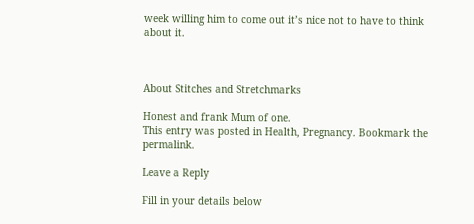week willing him to come out it’s nice not to have to think about it.



About Stitches and Stretchmarks

Honest and frank Mum of one.
This entry was posted in Health, Pregnancy. Bookmark the permalink.

Leave a Reply

Fill in your details below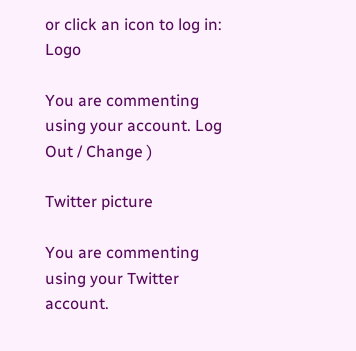or click an icon to log in: Logo

You are commenting using your account. Log Out / Change )

Twitter picture

You are commenting using your Twitter account.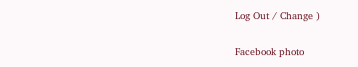Log Out / Change )

Facebook photo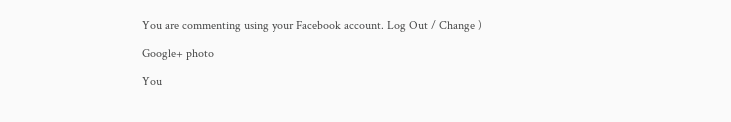You are commenting using your Facebook account. Log Out / Change )

Google+ photo

You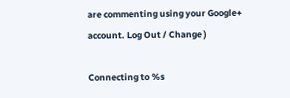are commenting using your Google+ account. Log Out / Change )

Connecting to %s